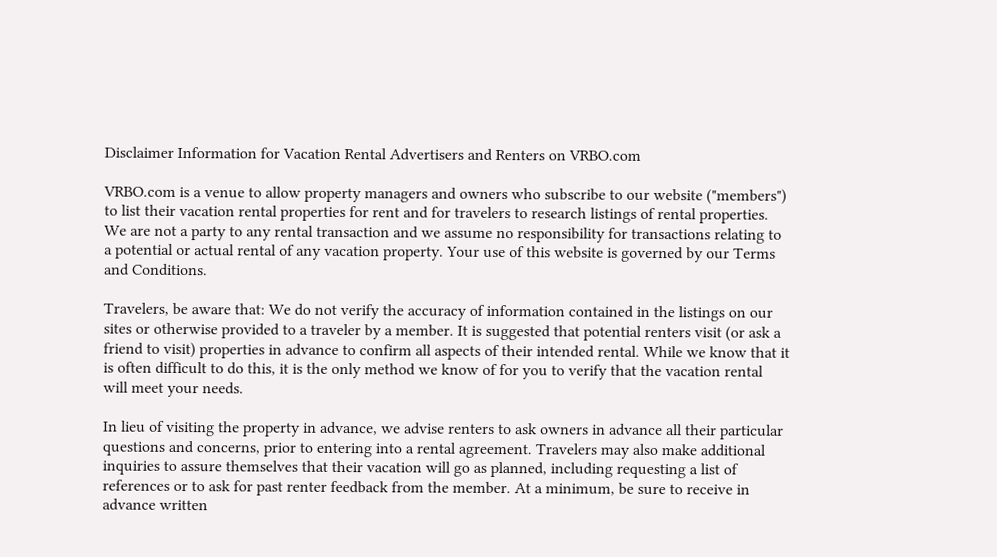Disclaimer Information for Vacation Rental Advertisers and Renters on VRBO.com

VRBO.com is a venue to allow property managers and owners who subscribe to our website ("members") to list their vacation rental properties for rent and for travelers to research listings of rental properties. We are not a party to any rental transaction and we assume no responsibility for transactions relating to a potential or actual rental of any vacation property. Your use of this website is governed by our Terms and Conditions.

Travelers, be aware that: We do not verify the accuracy of information contained in the listings on our sites or otherwise provided to a traveler by a member. It is suggested that potential renters visit (or ask a friend to visit) properties in advance to confirm all aspects of their intended rental. While we know that it is often difficult to do this, it is the only method we know of for you to verify that the vacation rental will meet your needs.

In lieu of visiting the property in advance, we advise renters to ask owners in advance all their particular questions and concerns, prior to entering into a rental agreement. Travelers may also make additional inquiries to assure themselves that their vacation will go as planned, including requesting a list of references or to ask for past renter feedback from the member. At a minimum, be sure to receive in advance written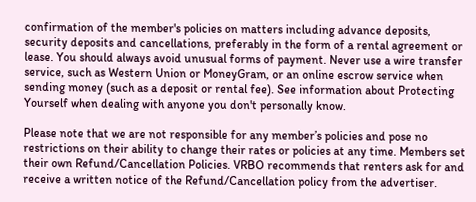confirmation of the member's policies on matters including advance deposits, security deposits and cancellations, preferably in the form of a rental agreement or lease. You should always avoid unusual forms of payment. Never use a wire transfer service, such as Western Union or MoneyGram, or an online escrow service when sending money (such as a deposit or rental fee). See information about Protecting Yourself when dealing with anyone you don't personally know.

Please note that we are not responsible for any member’s policies and pose no restrictions on their ability to change their rates or policies at any time. Members set their own Refund/Cancellation Policies. VRBO recommends that renters ask for and receive a written notice of the Refund/Cancellation policy from the advertiser.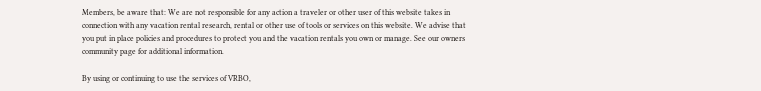Members, be aware that: We are not responsible for any action a traveler or other user of this website takes in connection with any vacation rental research, rental or other use of tools or services on this website. We advise that you put in place policies and procedures to protect you and the vacation rentals you own or manage. See our owners community page for additional information.

By using or continuing to use the services of VRBO,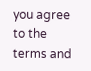you agree to the terms and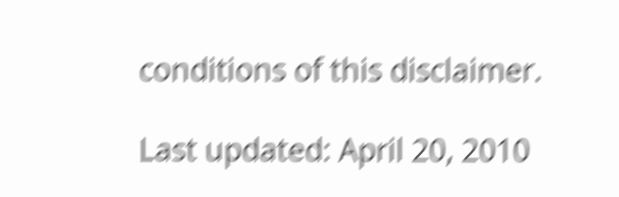conditions of this disclaimer.

Last updated: April 20, 2010